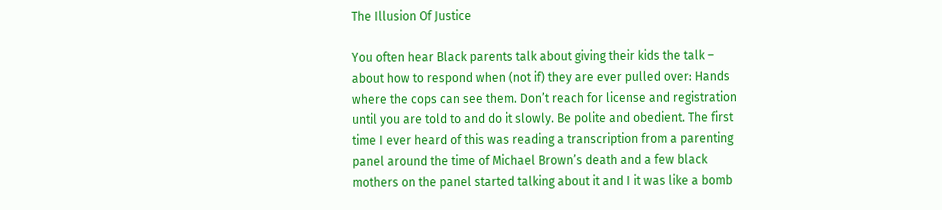The Illusion Of Justice

You often hear Black parents talk about giving their kids the talk – about how to respond when (not if) they are ever pulled over: Hands where the cops can see them. Don’t reach for license and registration until you are told to and do it slowly. Be polite and obedient. The first time I ever heard of this was reading a transcription from a parenting panel around the time of Michael Brown’s death and a few black mothers on the panel started talking about it and I it was like a bomb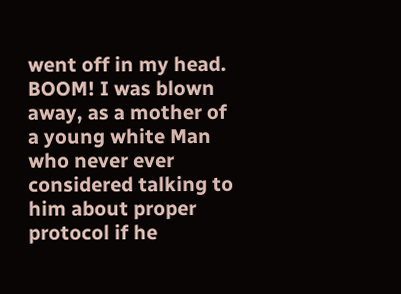went off in my head. BOOM! I was blown away, as a mother of a young white Man who never ever considered talking to him about proper protocol if he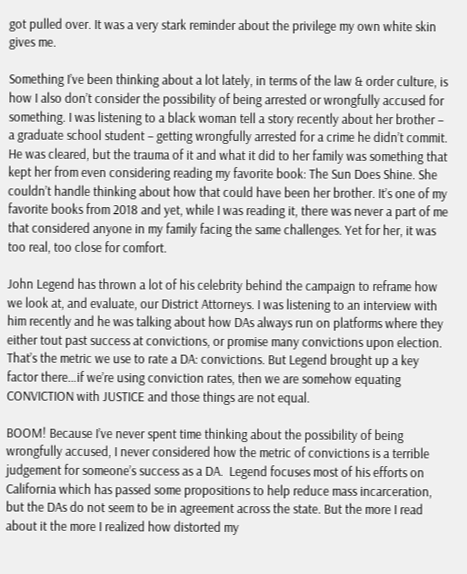got pulled over. It was a very stark reminder about the privilege my own white skin gives me.

Something I’ve been thinking about a lot lately, in terms of the law & order culture, is how I also don’t consider the possibility of being arrested or wrongfully accused for something. I was listening to a black woman tell a story recently about her brother – a graduate school student – getting wrongfully arrested for a crime he didn’t commit. He was cleared, but the trauma of it and what it did to her family was something that kept her from even considering reading my favorite book: The Sun Does Shine. She couldn’t handle thinking about how that could have been her brother. It’s one of my favorite books from 2018 and yet, while I was reading it, there was never a part of me that considered anyone in my family facing the same challenges. Yet for her, it was too real, too close for comfort.

John Legend has thrown a lot of his celebrity behind the campaign to reframe how we look at, and evaluate, our District Attorneys. I was listening to an interview with him recently and he was talking about how DAs always run on platforms where they either tout past success at convictions, or promise many convictions upon election. That’s the metric we use to rate a DA: convictions. But Legend brought up a key factor there…if we’re using conviction rates, then we are somehow equating CONVICTION with JUSTICE and those things are not equal.

BOOM! Because I’ve never spent time thinking about the possibility of being wrongfully accused, I never considered how the metric of convictions is a terrible judgement for someone’s success as a DA.  Legend focuses most of his efforts on California which has passed some propositions to help reduce mass incarceration, but the DAs do not seem to be in agreement across the state. But the more I read about it the more I realized how distorted my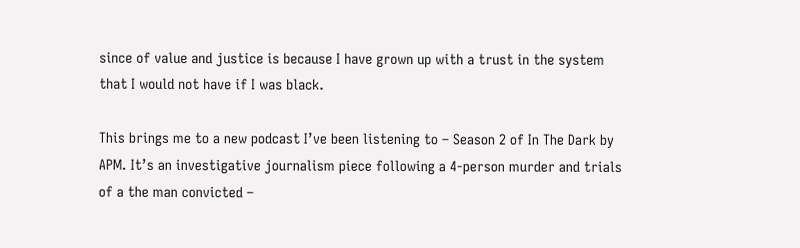since of value and justice is because I have grown up with a trust in the system that I would not have if I was black.

This brings me to a new podcast I’ve been listening to – Season 2 of In The Dark by APM. It’s an investigative journalism piece following a 4-person murder and trials of a the man convicted –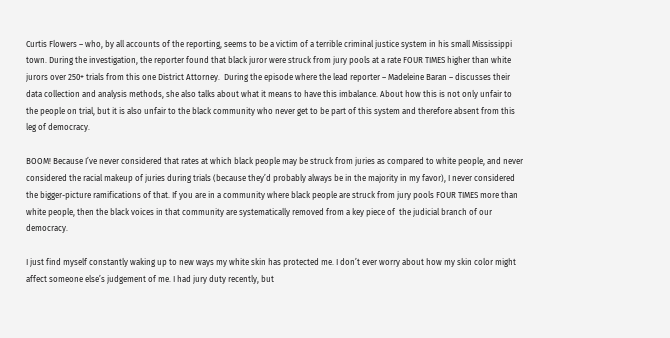Curtis Flowers – who, by all accounts of the reporting, seems to be a victim of a terrible criminal justice system in his small Mississippi town. During the investigation, the reporter found that black juror were struck from jury pools at a rate FOUR TIMES higher than white jurors over 250+ trials from this one District Attorney.  During the episode where the lead reporter – Madeleine Baran – discusses their data collection and analysis methods, she also talks about what it means to have this imbalance. About how this is not only unfair to the people on trial, but it is also unfair to the black community who never get to be part of this system and therefore absent from this leg of democracy.

BOOM! Because I’ve never considered that rates at which black people may be struck from juries as compared to white people, and never considered the racial makeup of juries during trials (because they’d probably always be in the majority in my favor), I never considered the bigger-picture ramifications of that. If you are in a community where black people are struck from jury pools FOUR TIMES more than white people, then the black voices in that community are systematically removed from a key piece of  the judicial branch of our democracy.

I just find myself constantly waking up to new ways my white skin has protected me. I don’t ever worry about how my skin color might affect someone else’s judgement of me. I had jury duty recently, but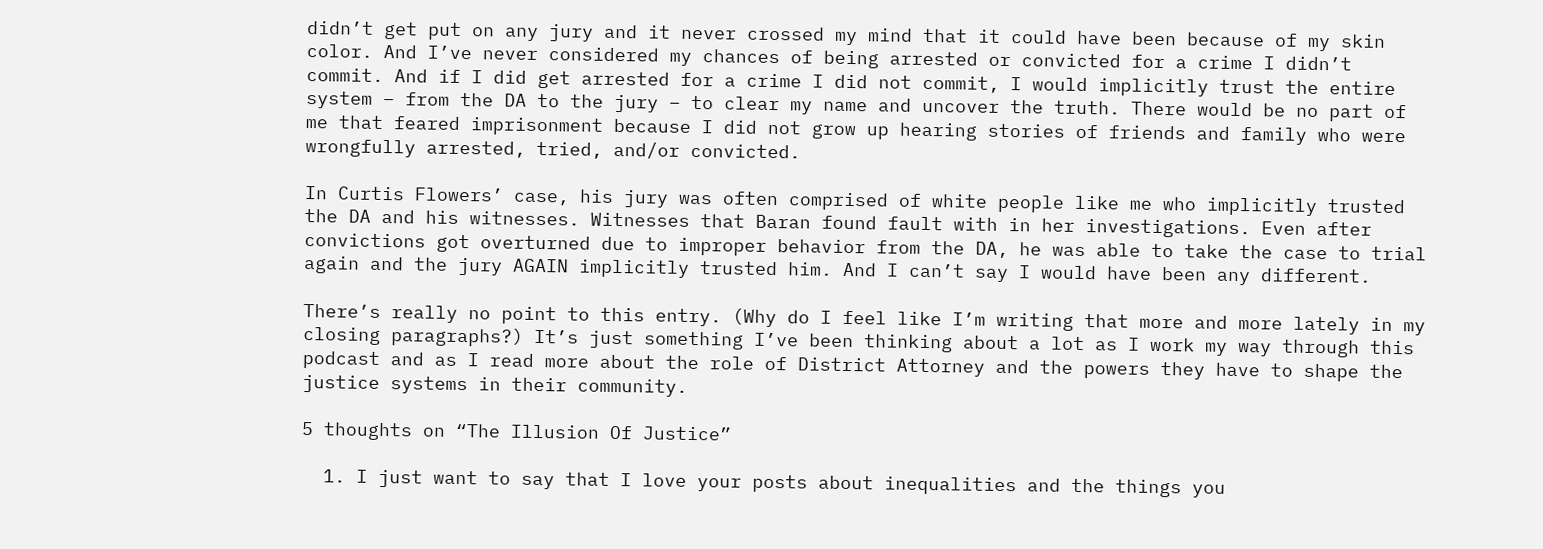didn’t get put on any jury and it never crossed my mind that it could have been because of my skin color. And I’ve never considered my chances of being arrested or convicted for a crime I didn’t commit. And if I did get arrested for a crime I did not commit, I would implicitly trust the entire system – from the DA to the jury – to clear my name and uncover the truth. There would be no part of me that feared imprisonment because I did not grow up hearing stories of friends and family who were wrongfully arrested, tried, and/or convicted.

In Curtis Flowers’ case, his jury was often comprised of white people like me who implicitly trusted the DA and his witnesses. Witnesses that Baran found fault with in her investigations. Even after convictions got overturned due to improper behavior from the DA, he was able to take the case to trial again and the jury AGAIN implicitly trusted him. And I can’t say I would have been any different.

There’s really no point to this entry. (Why do I feel like I’m writing that more and more lately in my closing paragraphs?) It’s just something I’ve been thinking about a lot as I work my way through this podcast and as I read more about the role of District Attorney and the powers they have to shape the justice systems in their community.

5 thoughts on “The Illusion Of Justice”

  1. I just want to say that I love your posts about inequalities and the things you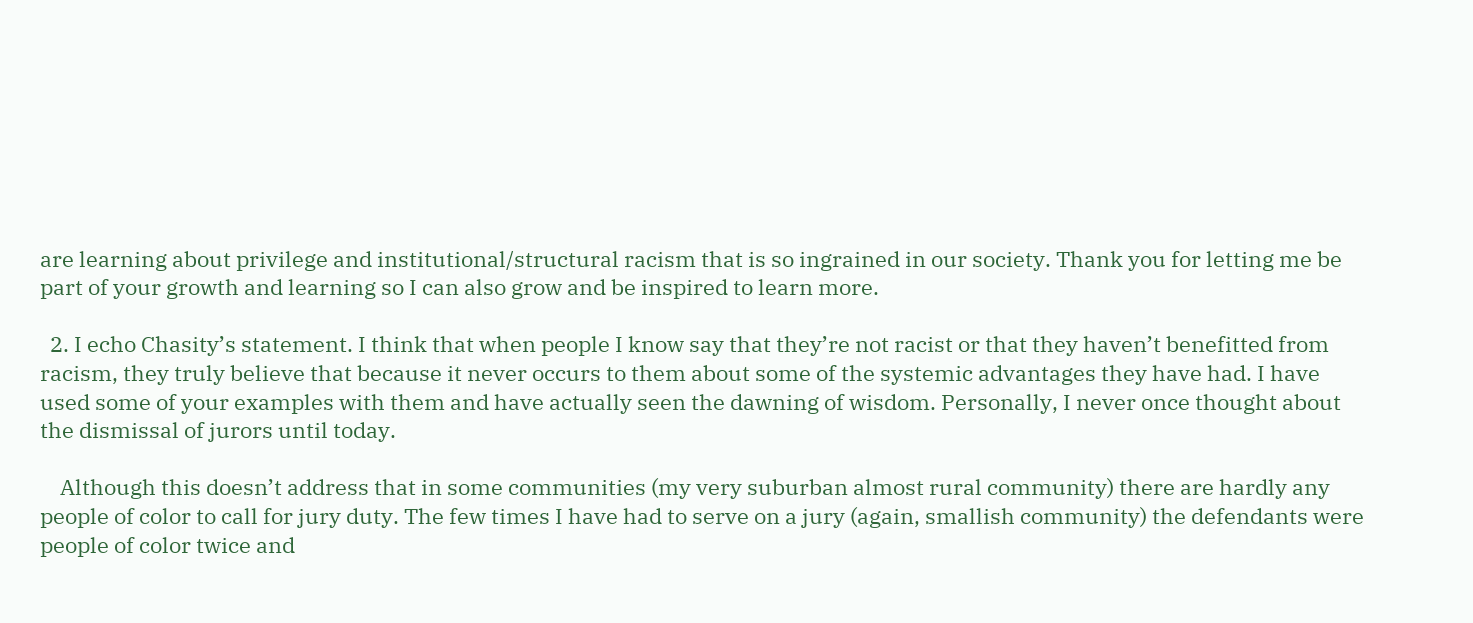are learning about privilege and institutional/structural racism that is so ingrained in our society. Thank you for letting me be part of your growth and learning so I can also grow and be inspired to learn more.

  2. I echo Chasity’s statement. I think that when people I know say that they’re not racist or that they haven’t benefitted from racism, they truly believe that because it never occurs to them about some of the systemic advantages they have had. I have used some of your examples with them and have actually seen the dawning of wisdom. Personally, I never once thought about the dismissal of jurors until today.

    Although this doesn’t address that in some communities (my very suburban almost rural community) there are hardly any people of color to call for jury duty. The few times I have had to serve on a jury (again, smallish community) the defendants were people of color twice and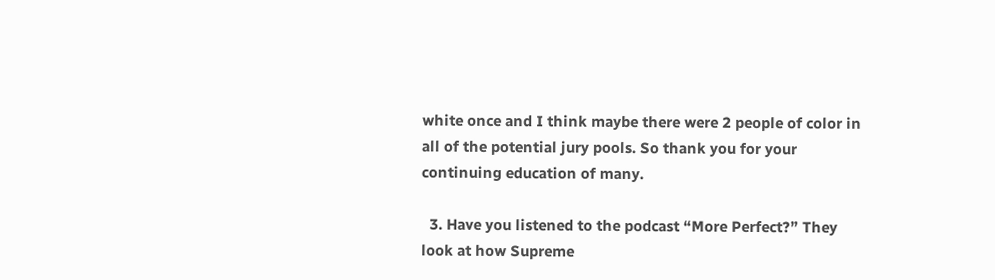white once and I think maybe there were 2 people of color in all of the potential jury pools. So thank you for your continuing education of many.

  3. Have you listened to the podcast “More Perfect?” They look at how Supreme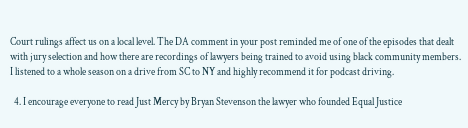Court rulings affect us on a local level. The DA comment in your post reminded me of one of the episodes that dealt with jury selection and how there are recordings of lawyers being trained to avoid using black community members. I listened to a whole season on a drive from SC to NY and highly recommend it for podcast driving.

  4. I encourage everyone to read Just Mercy by Bryan Stevenson the lawyer who founded Equal Justice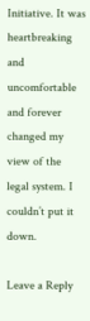Initiative. It was heartbreaking and uncomfortable and forever changed my view of the legal system. I couldn’t put it down.

Leave a Reply